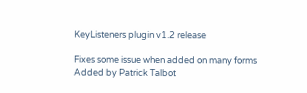KeyListeners plugin v1.2 release

Fixes some issue when added on many forms
Added by Patrick Talbot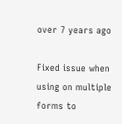over 7 years ago

Fixed issue when using on multiple forms to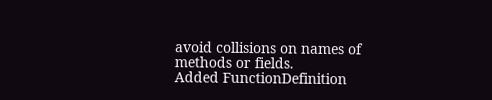avoid collisions on names of methods or fields.
Added FunctionDefinition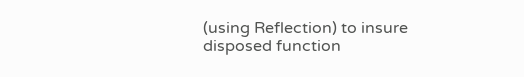(using Reflection) to insure disposed function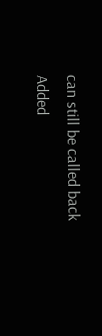can still be called back
Added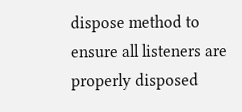dispose method to ensure all listeners are properly disposed